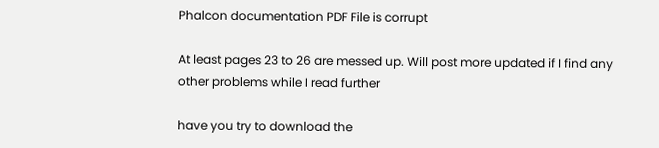Phalcon documentation PDF File is corrupt

At least pages 23 to 26 are messed up. Will post more updated if I find any other problems while I read further

have you try to download the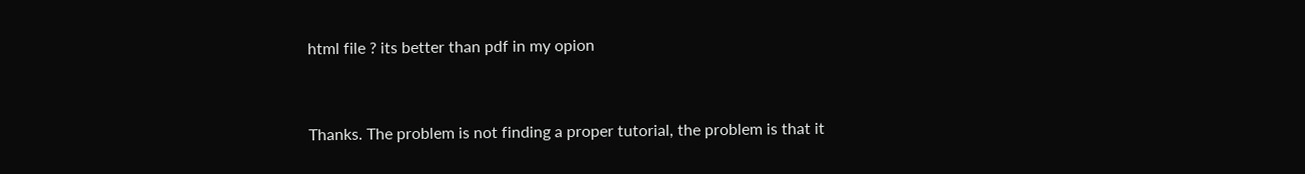html file ? its better than pdf in my opion


Thanks. The problem is not finding a proper tutorial, the problem is that it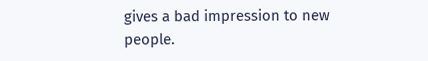gives a bad impression to new people.